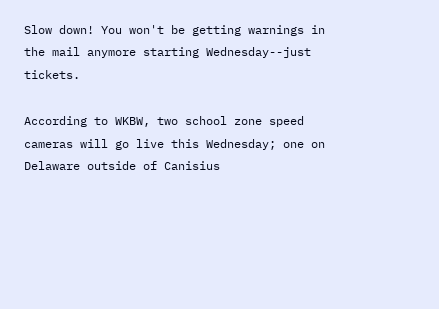Slow down! You won't be getting warnings in the mail anymore starting Wednesday--just tickets.

According to WKBW, two school zone speed cameras will go live this Wednesday; one on Delaware outside of Canisius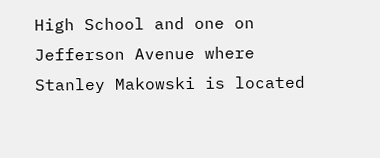High School and one on Jefferson Avenue where Stanley Makowski is located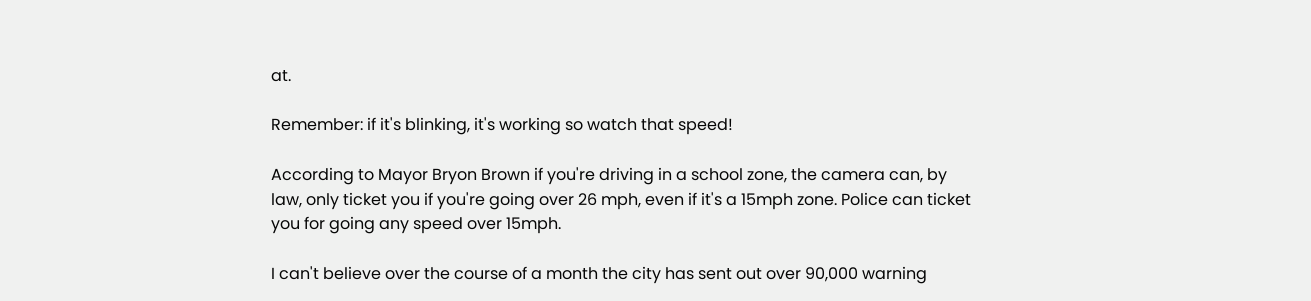at.

Remember: if it's blinking, it's working so watch that speed!

According to Mayor Bryon Brown if you're driving in a school zone, the camera can, by law, only ticket you if you're going over 26 mph, even if it's a 15mph zone. Police can ticket you for going any speed over 15mph.

I can't believe over the course of a month the city has sent out over 90,000 warning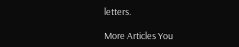letters.

More Articles You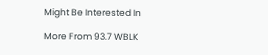Might Be Interested In

More From 93.7 WBLK